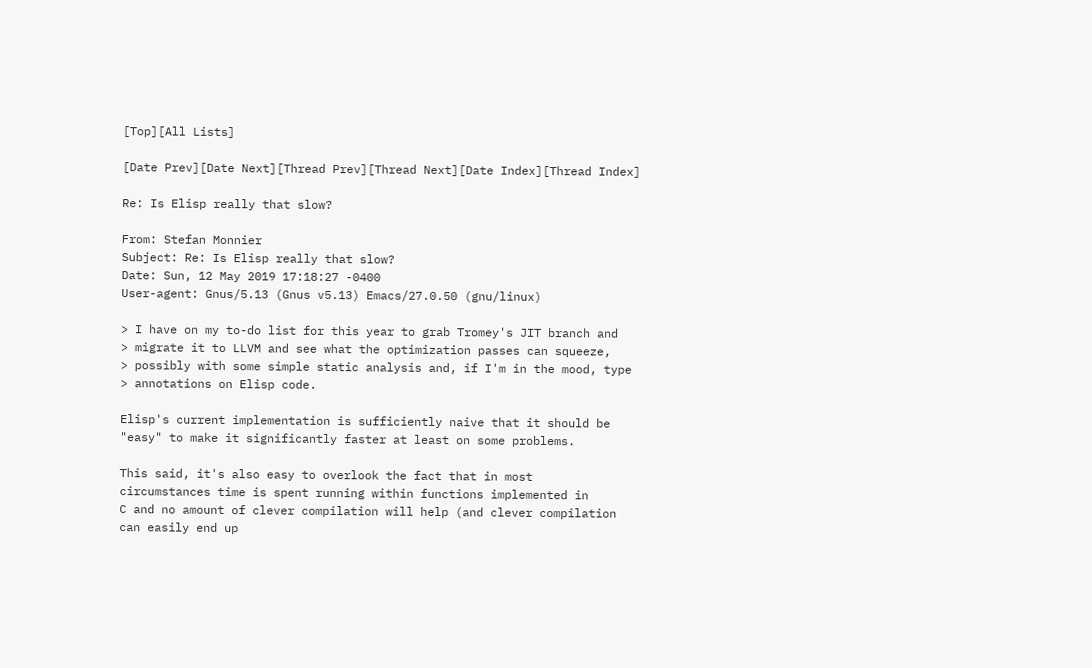[Top][All Lists]

[Date Prev][Date Next][Thread Prev][Thread Next][Date Index][Thread Index]

Re: Is Elisp really that slow?

From: Stefan Monnier
Subject: Re: Is Elisp really that slow?
Date: Sun, 12 May 2019 17:18:27 -0400
User-agent: Gnus/5.13 (Gnus v5.13) Emacs/27.0.50 (gnu/linux)

> I have on my to-do list for this year to grab Tromey's JIT branch and
> migrate it to LLVM and see what the optimization passes can squeeze,
> possibly with some simple static analysis and, if I'm in the mood, type
> annotations on Elisp code.

Elisp's current implementation is sufficiently naive that it should be
"easy" to make it significantly faster at least on some problems.

This said, it's also easy to overlook the fact that in most
circumstances time is spent running within functions implemented in
C and no amount of clever compilation will help (and clever compilation
can easily end up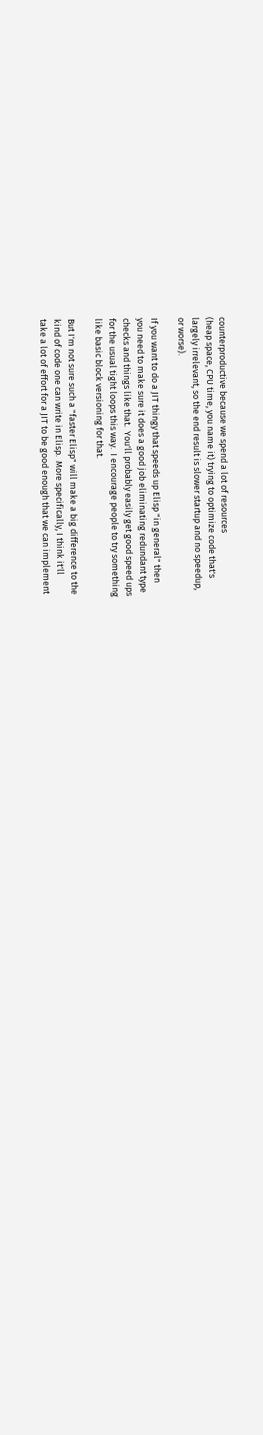counterproductive because we spend a lot of resources
(heap space, CPU time, you name it) trying to optimize code that's
largely irrelevant, so the end result is slower startup and no speedup,
or worse).

If you want to do a JIT thingy that speeds up Elisp "in general" then
you need to make sure it does a good job eliminating redundant type
checks and things like that.  You'll probably easily get good speed ups
for the usual tight loops this way.  I encourage people to try something
like basic block versioning for that.

But I'm not sure such a "faster Elisp" will make a big difference to the
kind of code one can write in Elisp.  More specifically, I think it'll
take a lot of effort for a JIT to be good enough that we can implement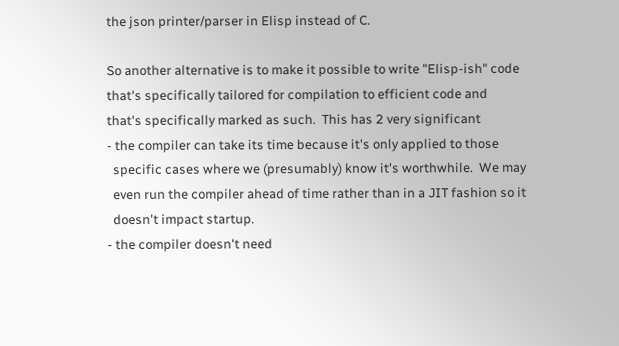the json printer/parser in Elisp instead of C.

So another alternative is to make it possible to write "Elisp-ish" code
that's specifically tailored for compilation to efficient code and
that's specifically marked as such.  This has 2 very significant
- the compiler can take its time because it's only applied to those
  specific cases where we (presumably) know it's worthwhile.  We may
  even run the compiler ahead of time rather than in a JIT fashion so it
  doesn't impact startup.
- the compiler doesn't need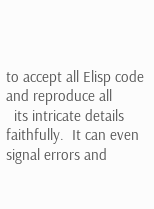to accept all Elisp code and reproduce all
  its intricate details faithfully.  It can even signal errors and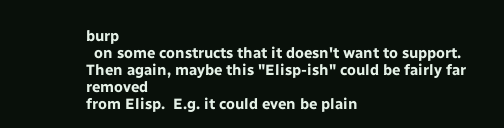burp
  on some constructs that it doesn't want to support.
Then again, maybe this "Elisp-ish" could be fairly far removed
from Elisp.  E.g. it could even be plain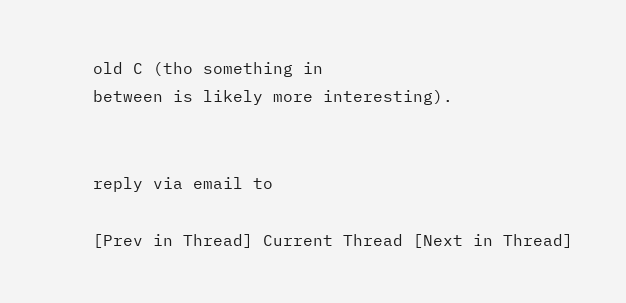old C (tho something in
between is likely more interesting).


reply via email to

[Prev in Thread] Current Thread [Next in Thread]